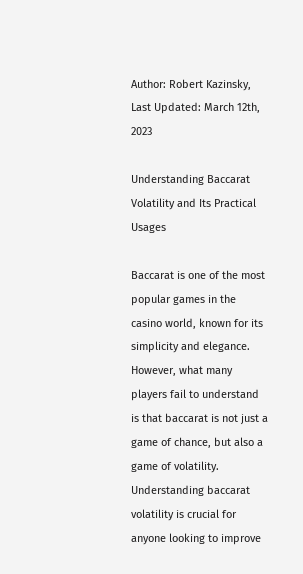Author: Robert Kazinsky, Last Updated: March 12th, 2023

Understanding Baccarat Volatility and Its Practical Usages

Baccarat is one of the most popular games in the casino world, known for its simplicity and elegance. However, what many players fail to understand is that baccarat is not just a game of chance, but also a game of volatility. Understanding baccarat volatility is crucial for anyone looking to improve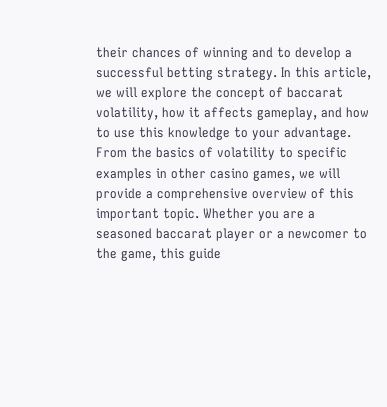their chances of winning and to develop a successful betting strategy. In this article, we will explore the concept of baccarat volatility, how it affects gameplay, and how to use this knowledge to your advantage. From the basics of volatility to specific examples in other casino games, we will provide a comprehensive overview of this important topic. Whether you are a seasoned baccarat player or a newcomer to the game, this guide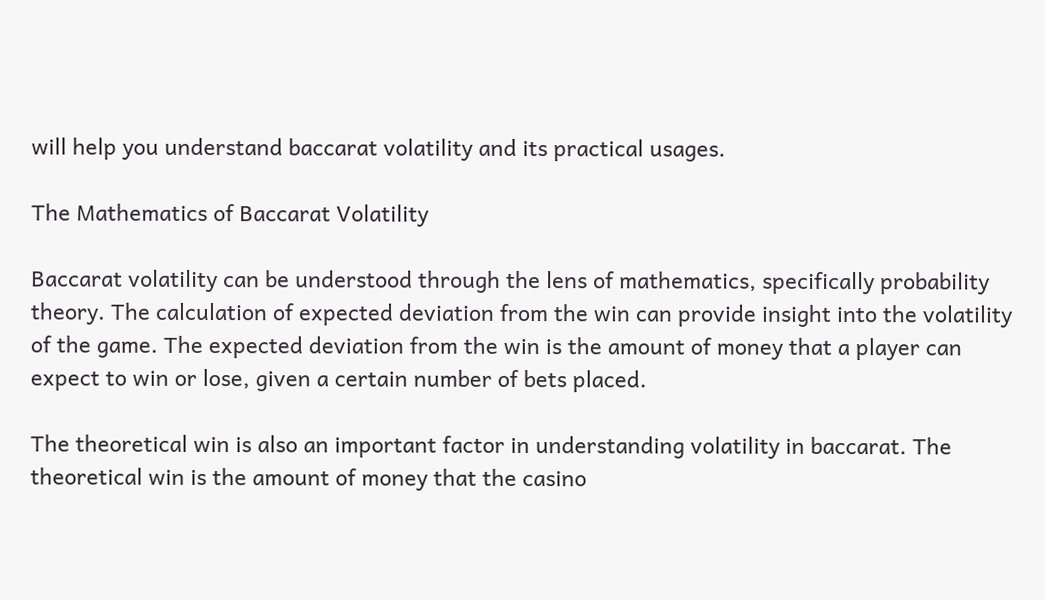will help you understand baccarat volatility and its practical usages.

The Mathematics of Baccarat Volatility

Baccarat volatility can be understood through the lens of mathematics, specifically probability theory. The calculation of expected deviation from the win can provide insight into the volatility of the game. The expected deviation from the win is the amount of money that a player can expect to win or lose, given a certain number of bets placed.

The theoretical win is also an important factor in understanding volatility in baccarat. The theoretical win is the amount of money that the casino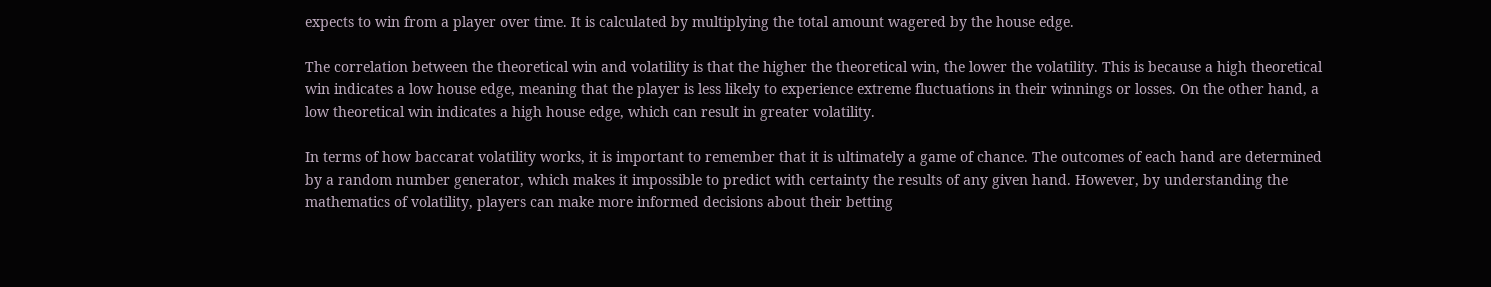expects to win from a player over time. It is calculated by multiplying the total amount wagered by the house edge.

The correlation between the theoretical win and volatility is that the higher the theoretical win, the lower the volatility. This is because a high theoretical win indicates a low house edge, meaning that the player is less likely to experience extreme fluctuations in their winnings or losses. On the other hand, a low theoretical win indicates a high house edge, which can result in greater volatility.

In terms of how baccarat volatility works, it is important to remember that it is ultimately a game of chance. The outcomes of each hand are determined by a random number generator, which makes it impossible to predict with certainty the results of any given hand. However, by understanding the mathematics of volatility, players can make more informed decisions about their betting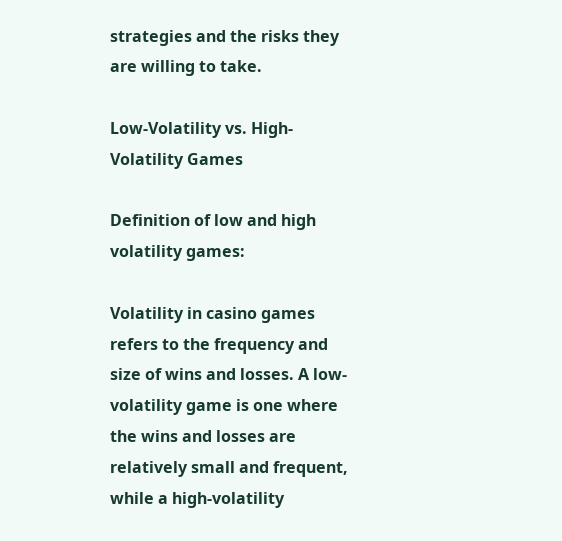strategies and the risks they are willing to take.

Low-Volatility vs. High-Volatility Games

Definition of low and high volatility games:

Volatility in casino games refers to the frequency and size of wins and losses. A low-volatility game is one where the wins and losses are relatively small and frequent, while a high-volatility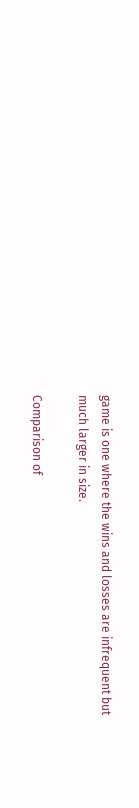game is one where the wins and losses are infrequent but much larger in size.

Comparison of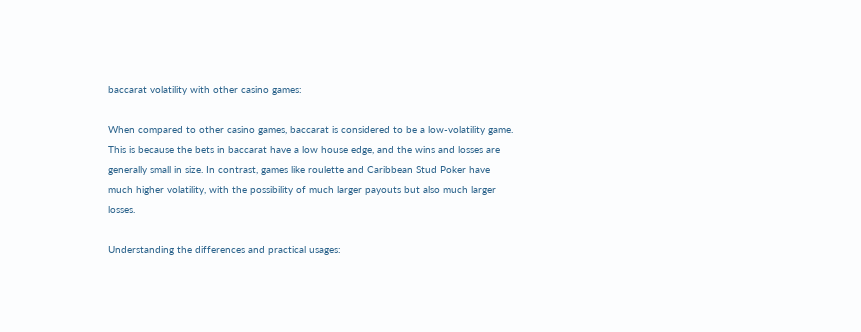baccarat volatility with other casino games:

When compared to other casino games, baccarat is considered to be a low-volatility game. This is because the bets in baccarat have a low house edge, and the wins and losses are generally small in size. In contrast, games like roulette and Caribbean Stud Poker have much higher volatility, with the possibility of much larger payouts but also much larger losses.

Understanding the differences and practical usages: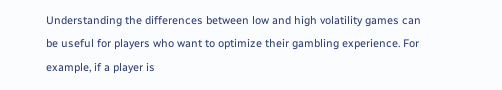Understanding the differences between low and high volatility games can be useful for players who want to optimize their gambling experience. For example, if a player is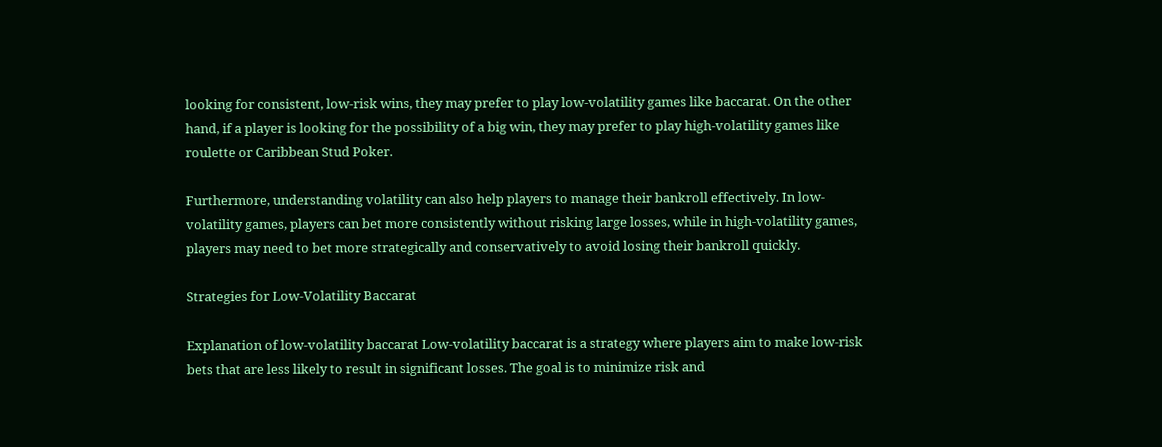looking for consistent, low-risk wins, they may prefer to play low-volatility games like baccarat. On the other hand, if a player is looking for the possibility of a big win, they may prefer to play high-volatility games like roulette or Caribbean Stud Poker.

Furthermore, understanding volatility can also help players to manage their bankroll effectively. In low-volatility games, players can bet more consistently without risking large losses, while in high-volatility games, players may need to bet more strategically and conservatively to avoid losing their bankroll quickly.

Strategies for Low-Volatility Baccarat

Explanation of low-volatility baccarat Low-volatility baccarat is a strategy where players aim to make low-risk bets that are less likely to result in significant losses. The goal is to minimize risk and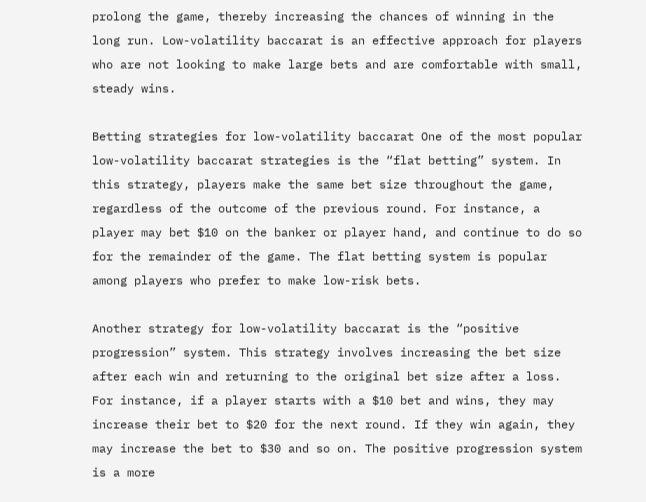prolong the game, thereby increasing the chances of winning in the long run. Low-volatility baccarat is an effective approach for players who are not looking to make large bets and are comfortable with small, steady wins.

Betting strategies for low-volatility baccarat One of the most popular low-volatility baccarat strategies is the “flat betting” system. In this strategy, players make the same bet size throughout the game, regardless of the outcome of the previous round. For instance, a player may bet $10 on the banker or player hand, and continue to do so for the remainder of the game. The flat betting system is popular among players who prefer to make low-risk bets.

Another strategy for low-volatility baccarat is the “positive progression” system. This strategy involves increasing the bet size after each win and returning to the original bet size after a loss. For instance, if a player starts with a $10 bet and wins, they may increase their bet to $20 for the next round. If they win again, they may increase the bet to $30 and so on. The positive progression system is a more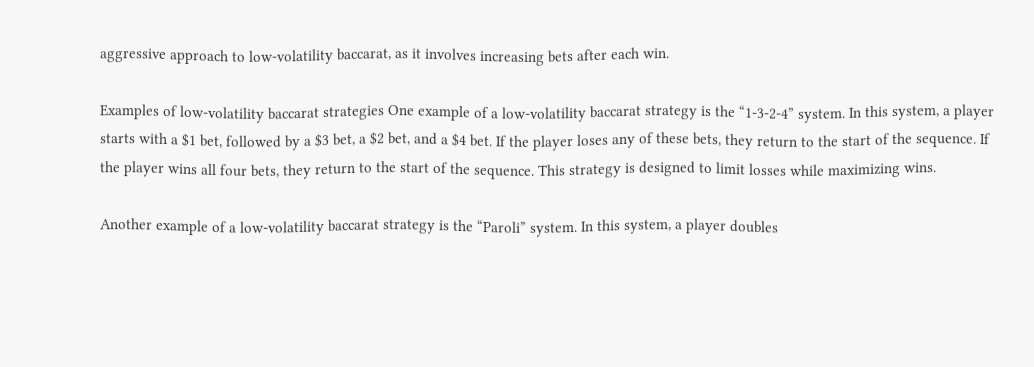aggressive approach to low-volatility baccarat, as it involves increasing bets after each win.

Examples of low-volatility baccarat strategies One example of a low-volatility baccarat strategy is the “1-3-2-4” system. In this system, a player starts with a $1 bet, followed by a $3 bet, a $2 bet, and a $4 bet. If the player loses any of these bets, they return to the start of the sequence. If the player wins all four bets, they return to the start of the sequence. This strategy is designed to limit losses while maximizing wins.

Another example of a low-volatility baccarat strategy is the “Paroli” system. In this system, a player doubles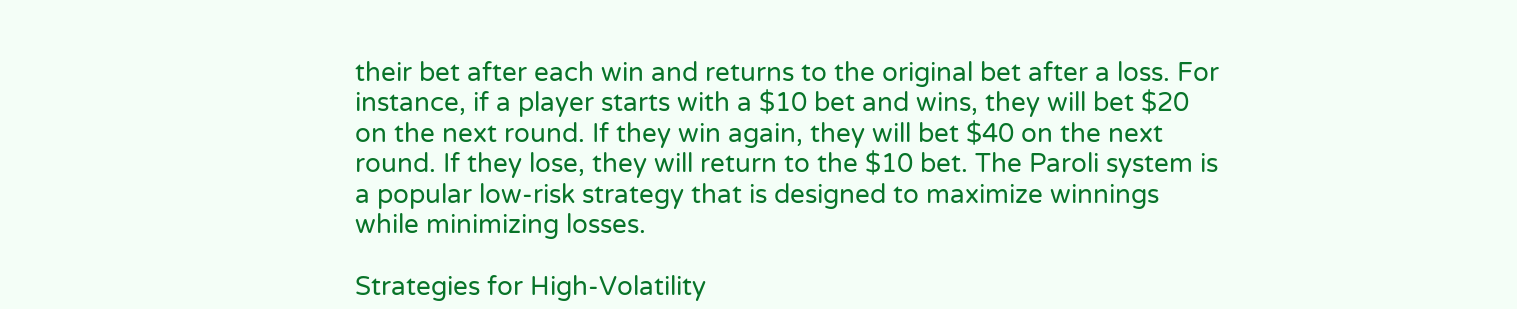their bet after each win and returns to the original bet after a loss. For instance, if a player starts with a $10 bet and wins, they will bet $20 on the next round. If they win again, they will bet $40 on the next round. If they lose, they will return to the $10 bet. The Paroli system is a popular low-risk strategy that is designed to maximize winnings while minimizing losses.

Strategies for High-Volatility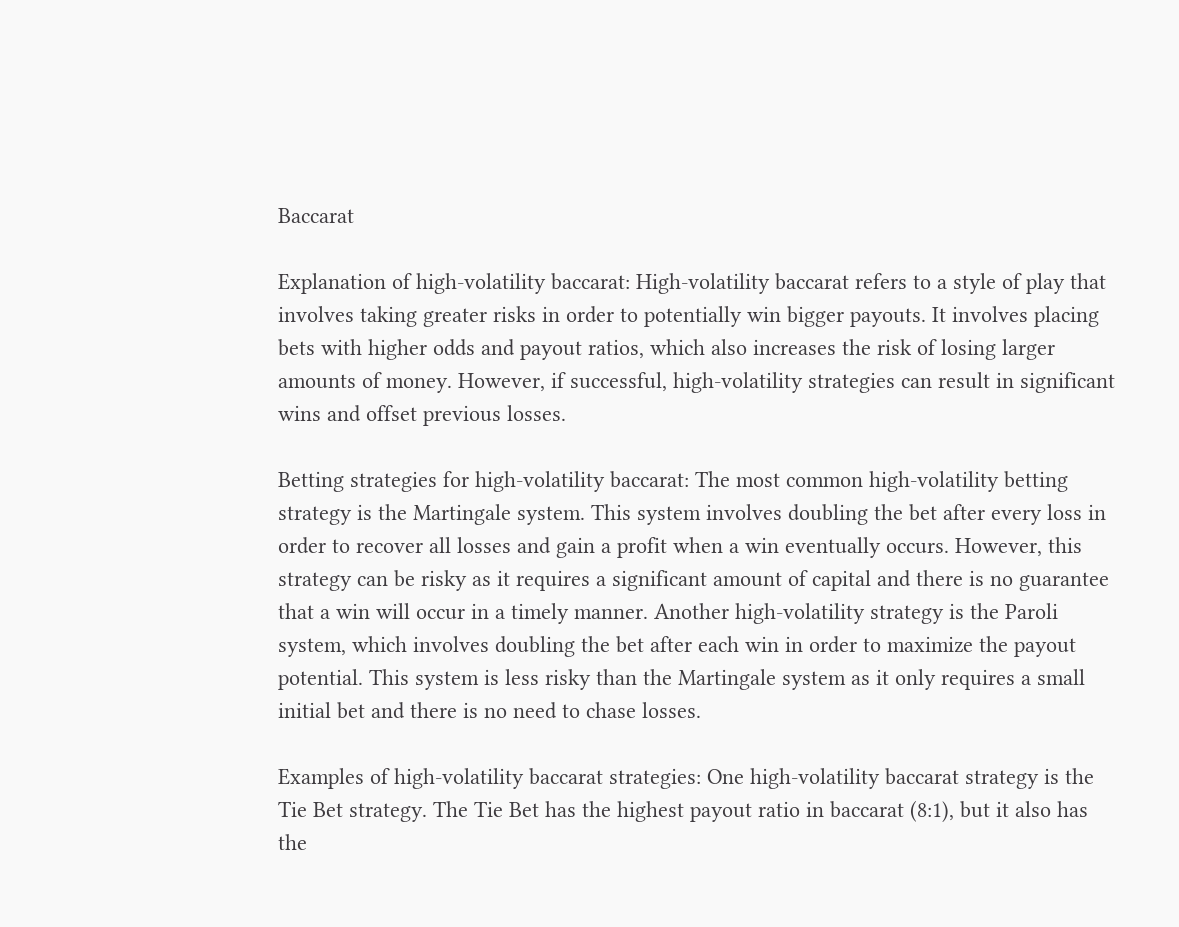Baccarat

Explanation of high-volatility baccarat: High-volatility baccarat refers to a style of play that involves taking greater risks in order to potentially win bigger payouts. It involves placing bets with higher odds and payout ratios, which also increases the risk of losing larger amounts of money. However, if successful, high-volatility strategies can result in significant wins and offset previous losses.

Betting strategies for high-volatility baccarat: The most common high-volatility betting strategy is the Martingale system. This system involves doubling the bet after every loss in order to recover all losses and gain a profit when a win eventually occurs. However, this strategy can be risky as it requires a significant amount of capital and there is no guarantee that a win will occur in a timely manner. Another high-volatility strategy is the Paroli system, which involves doubling the bet after each win in order to maximize the payout potential. This system is less risky than the Martingale system as it only requires a small initial bet and there is no need to chase losses.

Examples of high-volatility baccarat strategies: One high-volatility baccarat strategy is the Tie Bet strategy. The Tie Bet has the highest payout ratio in baccarat (8:1), but it also has the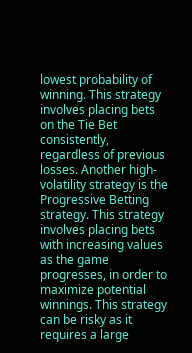lowest probability of winning. This strategy involves placing bets on the Tie Bet consistently, regardless of previous losses. Another high-volatility strategy is the Progressive Betting strategy. This strategy involves placing bets with increasing values as the game progresses, in order to maximize potential winnings. This strategy can be risky as it requires a large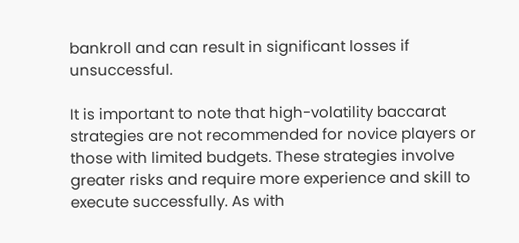bankroll and can result in significant losses if unsuccessful.

It is important to note that high-volatility baccarat strategies are not recommended for novice players or those with limited budgets. These strategies involve greater risks and require more experience and skill to execute successfully. As with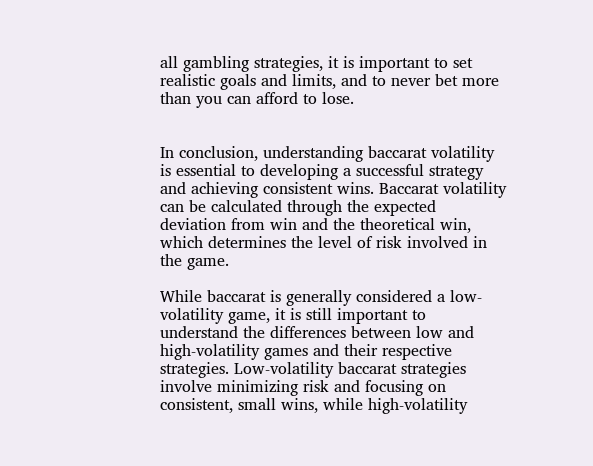all gambling strategies, it is important to set realistic goals and limits, and to never bet more than you can afford to lose.


In conclusion, understanding baccarat volatility is essential to developing a successful strategy and achieving consistent wins. Baccarat volatility can be calculated through the expected deviation from win and the theoretical win, which determines the level of risk involved in the game.

While baccarat is generally considered a low-volatility game, it is still important to understand the differences between low and high-volatility games and their respective strategies. Low-volatility baccarat strategies involve minimizing risk and focusing on consistent, small wins, while high-volatility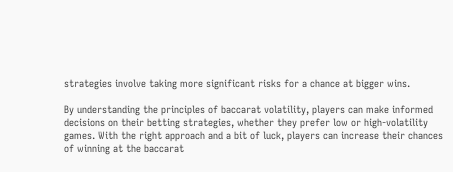strategies involve taking more significant risks for a chance at bigger wins.

By understanding the principles of baccarat volatility, players can make informed decisions on their betting strategies, whether they prefer low or high-volatility games. With the right approach and a bit of luck, players can increase their chances of winning at the baccarat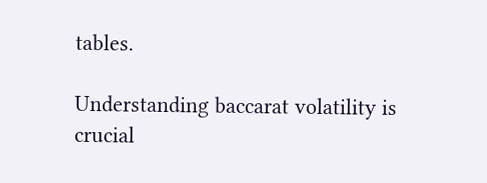tables.

Understanding baccarat volatility is crucial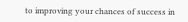to improving your chances of success in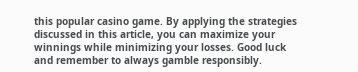this popular casino game. By applying the strategies discussed in this article, you can maximize your winnings while minimizing your losses. Good luck and remember to always gamble responsibly.